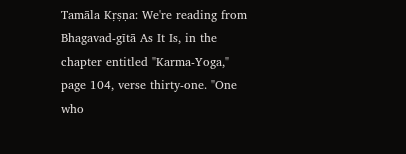Tamāla Kṛṣṇa: We're reading from Bhagavad-gītā As It Is, in the chapter entitled "Karma-Yoga," page 104, verse thirty-one. "One who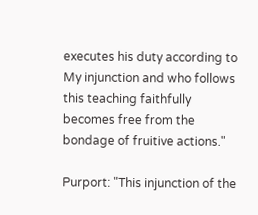executes his duty according to My injunction and who follows this teaching faithfully becomes free from the bondage of fruitive actions."

Purport: "This injunction of the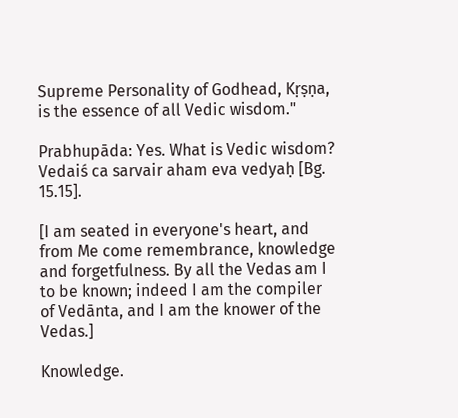Supreme Personality of Godhead, Kṛṣṇa, is the essence of all Vedic wisdom."

Prabhupāda: Yes. What is Vedic wisdom? Vedaiś ca sarvair aham eva vedyaḥ [Bg. 15.15].

[I am seated in everyone's heart, and from Me come remembrance, knowledge and forgetfulness. By all the Vedas am I to be known; indeed I am the compiler of Vedānta, and I am the knower of the Vedas.]

Knowledge.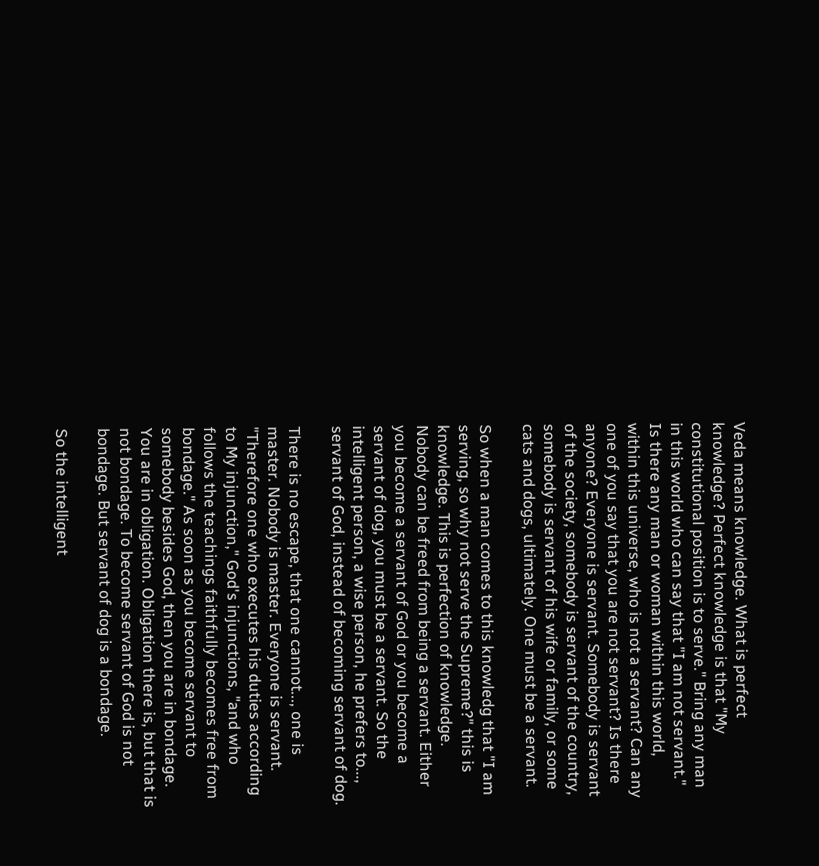Veda means knowledge. What is perfect knowledge? Perfect knowledge is that "My constitutional position is to serve." Bring any man in this world who can say that "I am not servant." Is there any man or woman within this world, within this universe, who is not a servant? Can any one of you say that you are not servant? Is there anyone? Everyone is servant. Somebody is servant of the society, somebody is servant of the country, somebody is servant of his wife or family, or some cats and dogs, ultimately. One must be a servant.

So when a man comes to this knowledg that "I am serving, so why not serve the Supreme?" this is knowledge. This is perfection of knowledge. Nobody can be freed from being a servant. Either you become a servant of God or you become a servant of dog, you must be a servant. So the intelligent person, a wise person, he prefers to..., servant of God, instead of becoming servant of dog.

There is no escape, that one cannot..., one is master. Nobody is master. Everyone is servant. "Therefore one who executes his duties according to My injunction," God's injunctions, "and who follows the teachings faithfully becomes free from bondage." As soon as you become servant to somebody besides God, then you are in bondage. You are in obligation. Obligation there is, but that is not bondage. To become servant of God is not bondage. But servant of dog is a bondage.

So the intelligent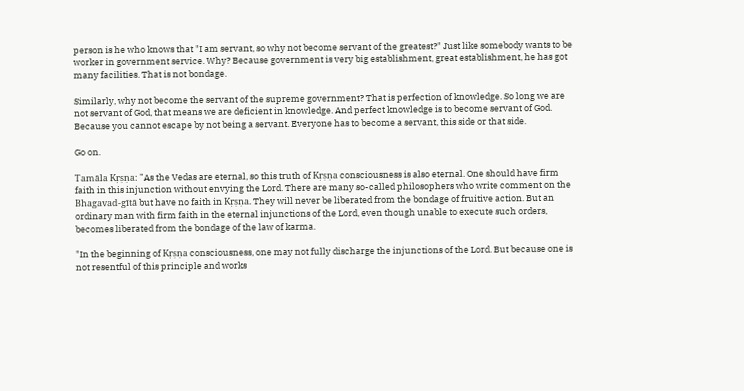person is he who knows that "I am servant, so why not become servant of the greatest?" Just like somebody wants to be worker in government service. Why? Because government is very big establishment, great establishment, he has got many facilities. That is not bondage.

Similarly, why not become the servant of the supreme government? That is perfection of knowledge. So long we are not servant of God, that means we are deficient in knowledge. And perfect knowledge is to become servant of God. Because you cannot escape by not being a servant. Everyone has to become a servant, this side or that side.

Go on.

Tamāla Kṛṣṇa: "As the Vedas are eternal, so this truth of Kṛṣṇa consciousness is also eternal. One should have firm faith in this injunction without envying the Lord. There are many so-called philosophers who write comment on the Bhagavad-gītā but have no faith in Kṛṣṇa. They will never be liberated from the bondage of fruitive action. But an ordinary man with firm faith in the eternal injunctions of the Lord, even though unable to execute such orders, becomes liberated from the bondage of the law of karma.

"In the beginning of Kṛṣṇa consciousness, one may not fully discharge the injunctions of the Lord. But because one is not resentful of this principle and works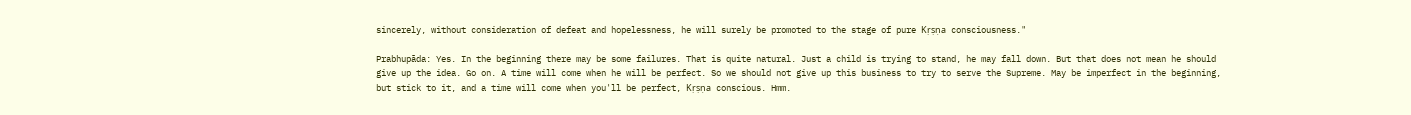sincerely, without consideration of defeat and hopelessness, he will surely be promoted to the stage of pure Kṛṣṇa consciousness."

Prabhupāda: Yes. In the beginning there may be some failures. That is quite natural. Just a child is trying to stand, he may fall down. But that does not mean he should give up the idea. Go on. A time will come when he will be perfect. So we should not give up this business to try to serve the Supreme. May be imperfect in the beginning, but stick to it, and a time will come when you'll be perfect, Kṛṣṇa conscious. Hmm.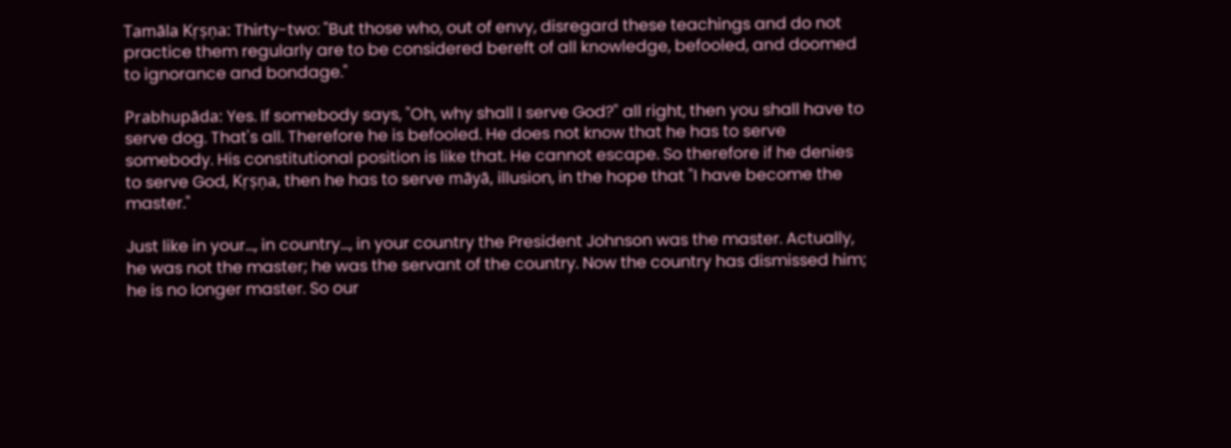Tamāla Kṛṣṇa: Thirty-two: "But those who, out of envy, disregard these teachings and do not practice them regularly are to be considered bereft of all knowledge, befooled, and doomed to ignorance and bondage."

Prabhupāda: Yes. If somebody says, "Oh, why shall I serve God?" all right, then you shall have to serve dog. That's all. Therefore he is befooled. He does not know that he has to serve somebody. His constitutional position is like that. He cannot escape. So therefore if he denies to serve God, Kṛṣṇa, then he has to serve māyā, illusion, in the hope that "I have become the master."

Just like in your..., in country..., in your country the President Johnson was the master. Actually, he was not the master; he was the servant of the country. Now the country has dismissed him; he is no longer master. So our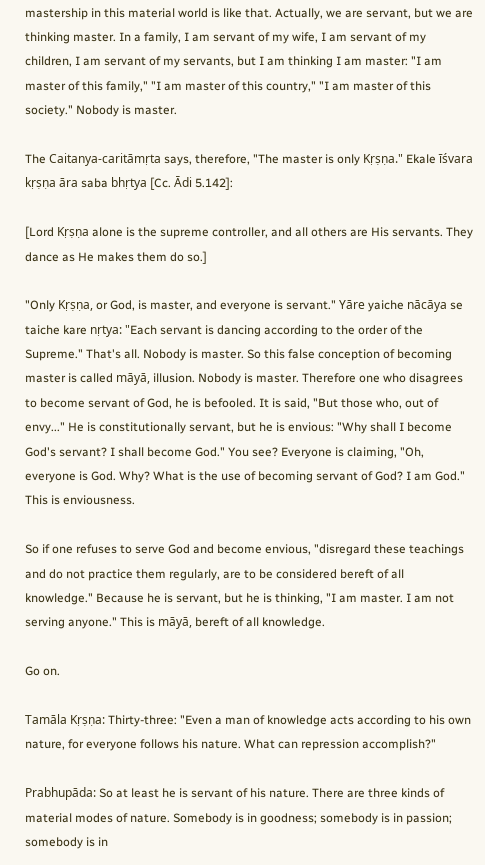mastership in this material world is like that. Actually, we are servant, but we are thinking master. In a family, I am servant of my wife, I am servant of my children, I am servant of my servants, but I am thinking I am master: "I am master of this family," "I am master of this country," "I am master of this society." Nobody is master.

The Caitanya-caritāmṛta says, therefore, "The master is only Kṛṣṇa." Ekale īśvara kṛṣṇa āra saba bhṛtya [Cc. Ādi 5.142]:

[Lord Kṛṣṇa alone is the supreme controller, and all others are His servants. They dance as He makes them do so.]

"Only Kṛṣṇa, or God, is master, and everyone is servant." Yāre yaiche nācāya se taiche kare nṛtya: "Each servant is dancing according to the order of the Supreme." That's all. Nobody is master. So this false conception of becoming master is called māyā, illusion. Nobody is master. Therefore one who disagrees to become servant of God, he is befooled. It is said, "But those who, out of envy..." He is constitutionally servant, but he is envious: "Why shall I become God's servant? I shall become God." You see? Everyone is claiming, "Oh, everyone is God. Why? What is the use of becoming servant of God? I am God." This is enviousness.

So if one refuses to serve God and become envious, "disregard these teachings and do not practice them regularly, are to be considered bereft of all knowledge." Because he is servant, but he is thinking, "I am master. I am not serving anyone." This is māyā, bereft of all knowledge.

Go on.

Tamāla Kṛṣṇa: Thirty-three: "Even a man of knowledge acts according to his own nature, for everyone follows his nature. What can repression accomplish?"

Prabhupāda: So at least he is servant of his nature. There are three kinds of material modes of nature. Somebody is in goodness; somebody is in passion; somebody is in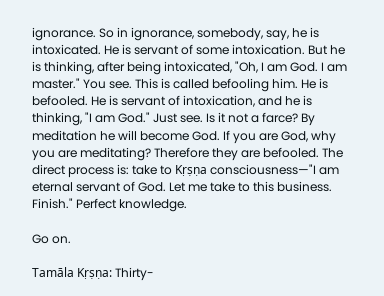ignorance. So in ignorance, somebody, say, he is intoxicated. He is servant of some intoxication. But he is thinking, after being intoxicated, "Oh, I am God. I am master." You see. This is called befooling him. He is befooled. He is servant of intoxication, and he is thinking, "I am God." Just see. Is it not a farce? By meditation he will become God. If you are God, why you are meditating? Therefore they are befooled. The direct process is: take to Kṛṣṇa consciousness—"I am eternal servant of God. Let me take to this business. Finish." Perfect knowledge.

Go on.

Tamāla Kṛṣṇa: Thirty-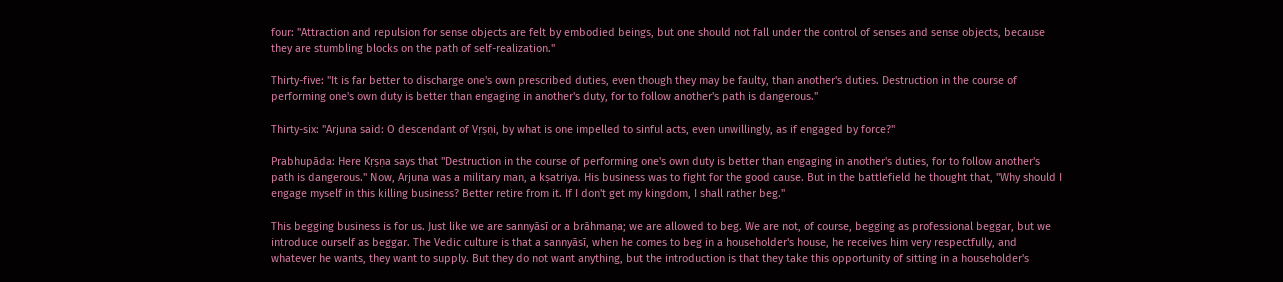four: "Attraction and repulsion for sense objects are felt by embodied beings, but one should not fall under the control of senses and sense objects, because they are stumbling blocks on the path of self-realization."

Thirty-five: "It is far better to discharge one's own prescribed duties, even though they may be faulty, than another's duties. Destruction in the course of performing one's own duty is better than engaging in another's duty, for to follow another's path is dangerous."

Thirty-six: "Arjuna said: O descendant of Vṛṣṇi, by what is one impelled to sinful acts, even unwillingly, as if engaged by force?"

Prabhupāda: Here Kṛṣṇa says that "Destruction in the course of performing one's own duty is better than engaging in another's duties, for to follow another's path is dangerous." Now, Arjuna was a military man, a kṣatriya. His business was to fight for the good cause. But in the battlefield he thought that, "Why should I engage myself in this killing business? Better retire from it. If I don't get my kingdom, I shall rather beg."

This begging business is for us. Just like we are sannyāsī or a brāhmaṇa; we are allowed to beg. We are not, of course, begging as professional beggar, but we introduce ourself as beggar. The Vedic culture is that a sannyāsī, when he comes to beg in a householder's house, he receives him very respectfully, and whatever he wants, they want to supply. But they do not want anything, but the introduction is that they take this opportunity of sitting in a householder's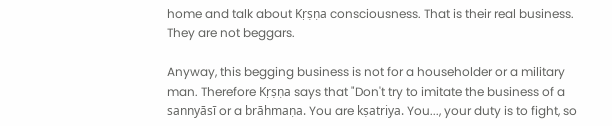home and talk about Kṛṣṇa consciousness. That is their real business. They are not beggars.

Anyway, this begging business is not for a householder or a military man. Therefore Kṛṣṇa says that "Don't try to imitate the business of a sannyāsī or a brāhmaṇa. You are kṣatriya. You..., your duty is to fight, so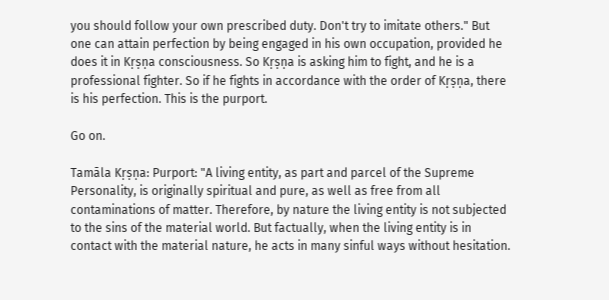you should follow your own prescribed duty. Don't try to imitate others." But one can attain perfection by being engaged in his own occupation, provided he does it in Kṛṣṇa consciousness. So Kṛṣṇa is asking him to fight, and he is a professional fighter. So if he fights in accordance with the order of Kṛṣṇa, there is his perfection. This is the purport.

Go on.

Tamāla Kṛṣṇa: Purport: "A living entity, as part and parcel of the Supreme Personality, is originally spiritual and pure, as well as free from all contaminations of matter. Therefore, by nature the living entity is not subjected to the sins of the material world. But factually, when the living entity is in contact with the material nature, he acts in many sinful ways without hesitation.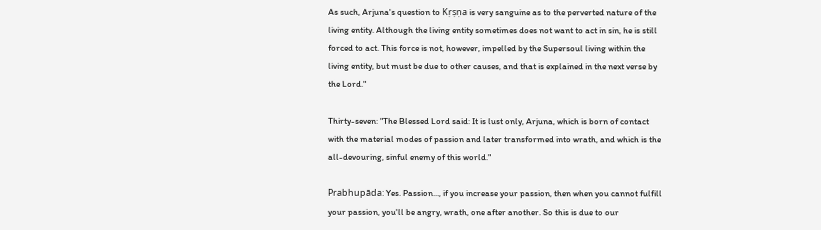As such, Arjuna's question to Kṛṣṇa is very sanguine as to the perverted nature of the living entity. Although the living entity sometimes does not want to act in sin, he is still forced to act. This force is not, however, impelled by the Supersoul living within the living entity, but must be due to other causes, and that is explained in the next verse by the Lord."

Thirty-seven: "The Blessed Lord said: It is lust only, Arjuna, which is born of contact with the material modes of passion and later transformed into wrath, and which is the all-devouring, sinful enemy of this world."

Prabhupāda: Yes. Passion..., if you increase your passion, then when you cannot fulfill your passion, you'll be angry, wrath, one after another. So this is due to our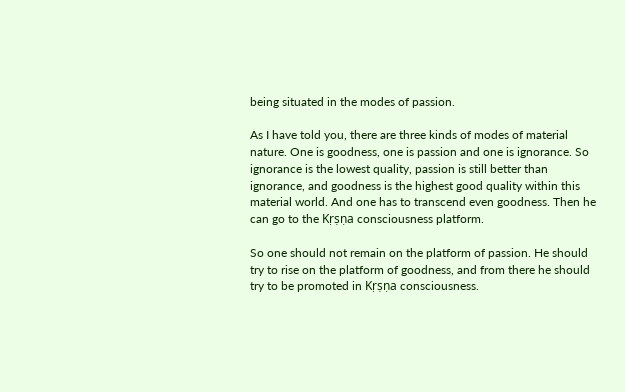being situated in the modes of passion.

As I have told you, there are three kinds of modes of material nature. One is goodness, one is passion and one is ignorance. So ignorance is the lowest quality, passion is still better than ignorance, and goodness is the highest good quality within this material world. And one has to transcend even goodness. Then he can go to the Kṛṣṇa consciousness platform.

So one should not remain on the platform of passion. He should try to rise on the platform of goodness, and from there he should try to be promoted in Kṛṣṇa consciousness.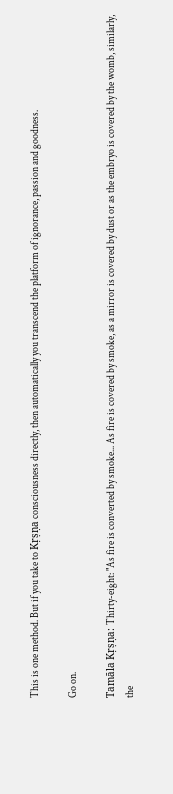This is one method. But if you take to Kṛṣṇa consciousness directly, then automatically you transcend the platform of ignorance, passion and goodness.

Go on.

Tamāla Kṛṣṇa: Thirty-eight: "As fire is converted by smoke... As fire is covered by smoke, as a mirror is covered by dust or as the embryo is covered by the womb, similarly, the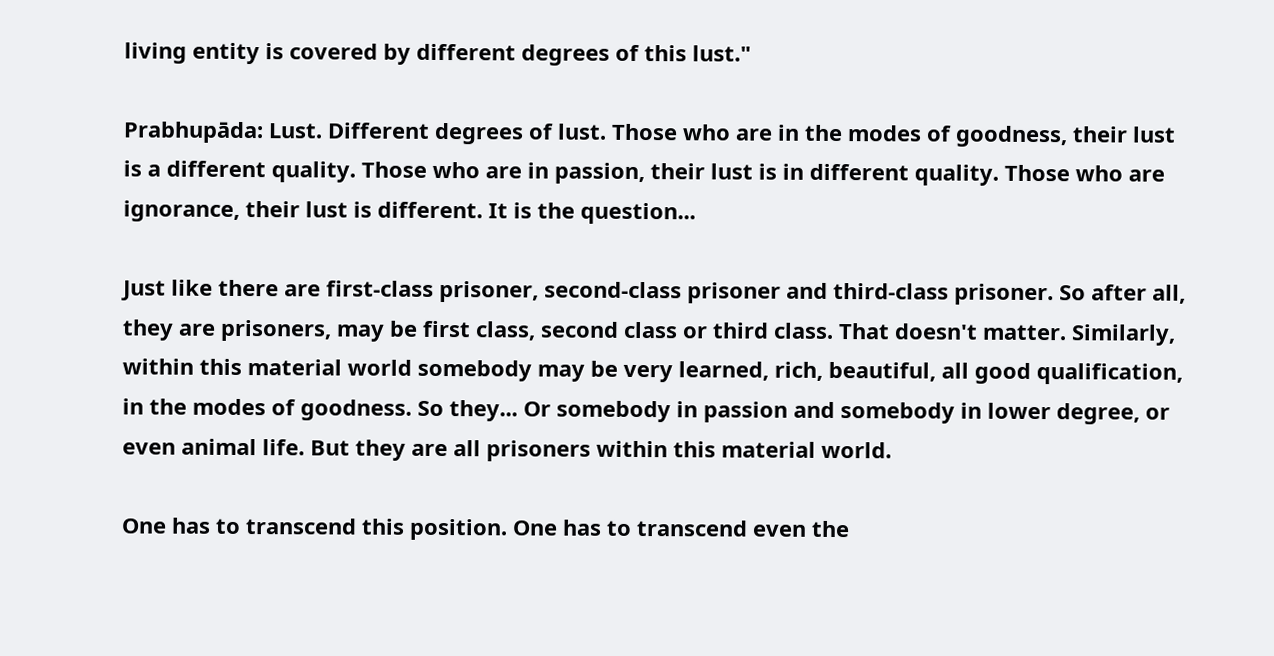living entity is covered by different degrees of this lust."

Prabhupāda: Lust. Different degrees of lust. Those who are in the modes of goodness, their lust is a different quality. Those who are in passion, their lust is in different quality. Those who are ignorance, their lust is different. It is the question...

Just like there are first-class prisoner, second-class prisoner and third-class prisoner. So after all, they are prisoners, may be first class, second class or third class. That doesn't matter. Similarly, within this material world somebody may be very learned, rich, beautiful, all good qualification, in the modes of goodness. So they... Or somebody in passion and somebody in lower degree, or even animal life. But they are all prisoners within this material world.

One has to transcend this position. One has to transcend even the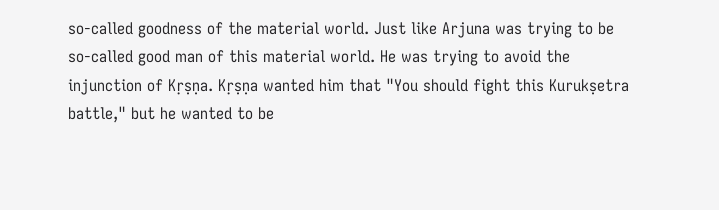so-called goodness of the material world. Just like Arjuna was trying to be so-called good man of this material world. He was trying to avoid the injunction of Kṛṣṇa. Kṛṣṇa wanted him that "You should fight this Kurukṣetra battle," but he wanted to be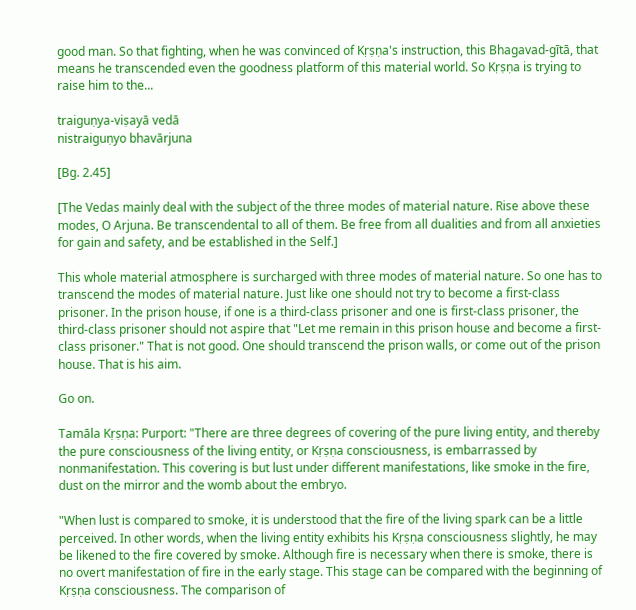good man. So that fighting, when he was convinced of Kṛṣṇa's instruction, this Bhagavad-gītā, that means he transcended even the goodness platform of this material world. So Kṛṣṇa is trying to raise him to the...

traiguṇya-viṣayā vedā
nistraiguṇyo bhavārjuna

[Bg. 2.45]

[The Vedas mainly deal with the subject of the three modes of material nature. Rise above these modes, O Arjuna. Be transcendental to all of them. Be free from all dualities and from all anxieties for gain and safety, and be established in the Self.]

This whole material atmosphere is surcharged with three modes of material nature. So one has to transcend the modes of material nature. Just like one should not try to become a first-class prisoner. In the prison house, if one is a third-class prisoner and one is first-class prisoner, the third-class prisoner should not aspire that "Let me remain in this prison house and become a first-class prisoner." That is not good. One should transcend the prison walls, or come out of the prison house. That is his aim.

Go on.

Tamāla Kṛṣṇa: Purport: "There are three degrees of covering of the pure living entity, and thereby the pure consciousness of the living entity, or Kṛṣṇa consciousness, is embarrassed by nonmanifestation. This covering is but lust under different manifestations, like smoke in the fire, dust on the mirror and the womb about the embryo.

"When lust is compared to smoke, it is understood that the fire of the living spark can be a little perceived. In other words, when the living entity exhibits his Kṛṣṇa consciousness slightly, he may be likened to the fire covered by smoke. Although fire is necessary when there is smoke, there is no overt manifestation of fire in the early stage. This stage can be compared with the beginning of Kṛṣṇa consciousness. The comparison of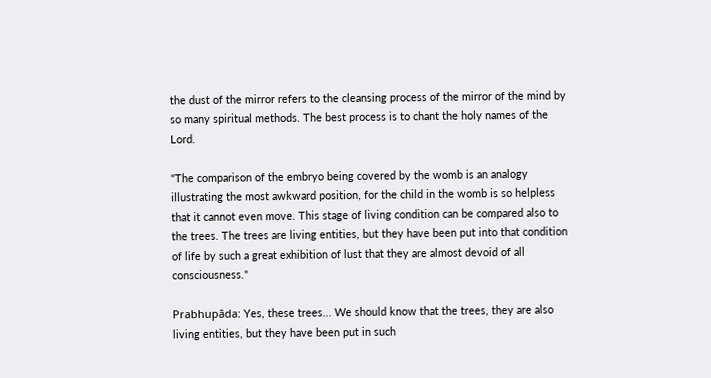the dust of the mirror refers to the cleansing process of the mirror of the mind by so many spiritual methods. The best process is to chant the holy names of the Lord.

"The comparison of the embryo being covered by the womb is an analogy illustrating the most awkward position, for the child in the womb is so helpless that it cannot even move. This stage of living condition can be compared also to the trees. The trees are living entities, but they have been put into that condition of life by such a great exhibition of lust that they are almost devoid of all consciousness."

Prabhupāda: Yes, these trees... We should know that the trees, they are also living entities, but they have been put in such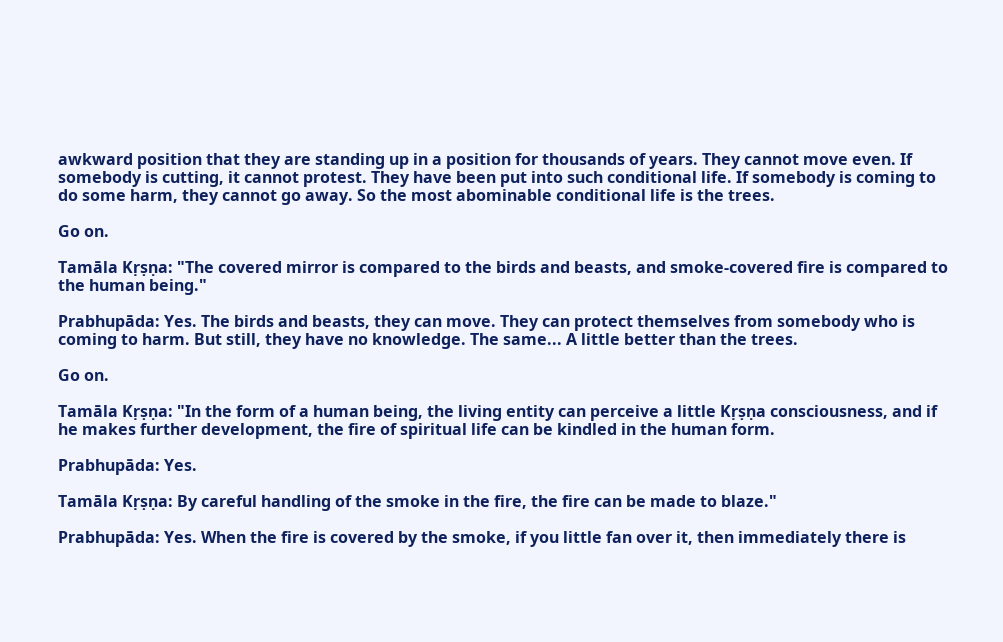awkward position that they are standing up in a position for thousands of years. They cannot move even. If somebody is cutting, it cannot protest. They have been put into such conditional life. If somebody is coming to do some harm, they cannot go away. So the most abominable conditional life is the trees.

Go on.

Tamāla Kṛṣṇa: "The covered mirror is compared to the birds and beasts, and smoke-covered fire is compared to the human being."

Prabhupāda: Yes. The birds and beasts, they can move. They can protect themselves from somebody who is coming to harm. But still, they have no knowledge. The same... A little better than the trees.

Go on.

Tamāla Kṛṣṇa: "In the form of a human being, the living entity can perceive a little Kṛṣṇa consciousness, and if he makes further development, the fire of spiritual life can be kindled in the human form.

Prabhupāda: Yes.

Tamāla Kṛṣṇa: By careful handling of the smoke in the fire, the fire can be made to blaze."

Prabhupāda: Yes. When the fire is covered by the smoke, if you little fan over it, then immediately there is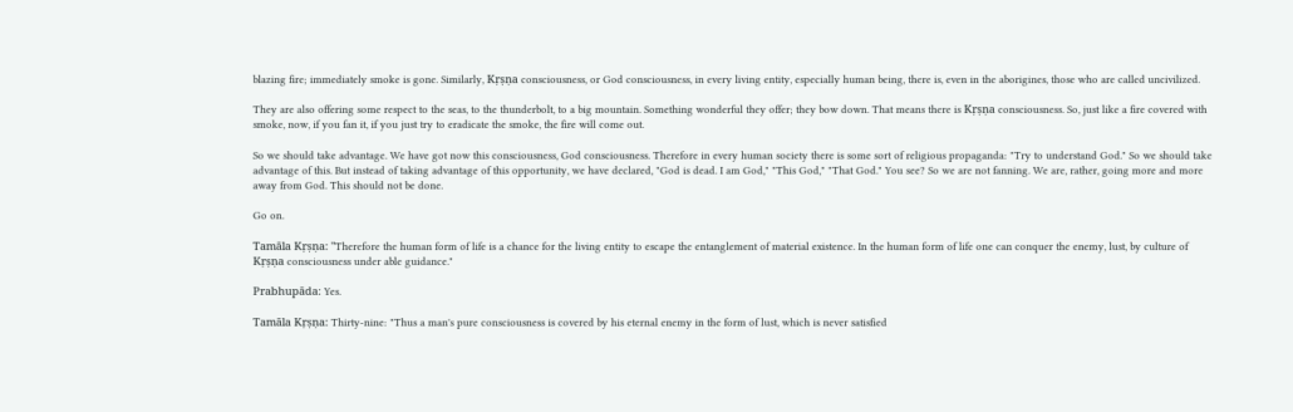blazing fire; immediately smoke is gone. Similarly, Kṛṣṇa consciousness, or God consciousness, in every living entity, especially human being, there is, even in the aborigines, those who are called uncivilized.

They are also offering some respect to the seas, to the thunderbolt, to a big mountain. Something wonderful they offer; they bow down. That means there is Kṛṣṇa consciousness. So, just like a fire covered with smoke, now, if you fan it, if you just try to eradicate the smoke, the fire will come out.

So we should take advantage. We have got now this consciousness, God consciousness. Therefore in every human society there is some sort of religious propaganda: "Try to understand God." So we should take advantage of this. But instead of taking advantage of this opportunity, we have declared, "God is dead. I am God," "This God," "That God." You see? So we are not fanning. We are, rather, going more and more away from God. This should not be done.

Go on.

Tamāla Kṛṣṇa: "Therefore the human form of life is a chance for the living entity to escape the entanglement of material existence. In the human form of life one can conquer the enemy, lust, by culture of Kṛṣṇa consciousness under able guidance."

Prabhupāda: Yes.

Tamāla Kṛṣṇa: Thirty-nine: "Thus a man's pure consciousness is covered by his eternal enemy in the form of lust, which is never satisfied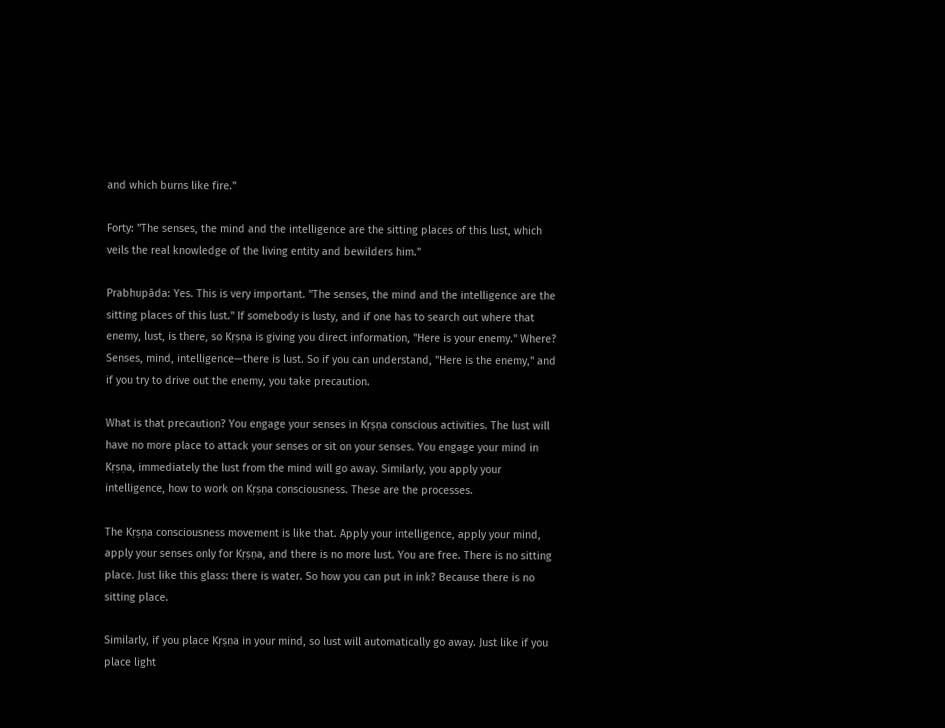and which burns like fire."

Forty: "The senses, the mind and the intelligence are the sitting places of this lust, which veils the real knowledge of the living entity and bewilders him."

Prabhupāda: Yes. This is very important. "The senses, the mind and the intelligence are the sitting places of this lust." If somebody is lusty, and if one has to search out where that enemy, lust, is there, so Kṛṣṇa is giving you direct information, "Here is your enemy." Where? Senses, mind, intelligence—there is lust. So if you can understand, "Here is the enemy," and if you try to drive out the enemy, you take precaution.

What is that precaution? You engage your senses in Kṛṣṇa conscious activities. The lust will have no more place to attack your senses or sit on your senses. You engage your mind in Kṛṣṇa, immediately the lust from the mind will go away. Similarly, you apply your intelligence, how to work on Kṛṣṇa consciousness. These are the processes.

The Kṛṣṇa consciousness movement is like that. Apply your intelligence, apply your mind, apply your senses only for Kṛṣṇa, and there is no more lust. You are free. There is no sitting place. Just like this glass: there is water. So how you can put in ink? Because there is no sitting place.

Similarly, if you place Kṛṣṇa in your mind, so lust will automatically go away. Just like if you place light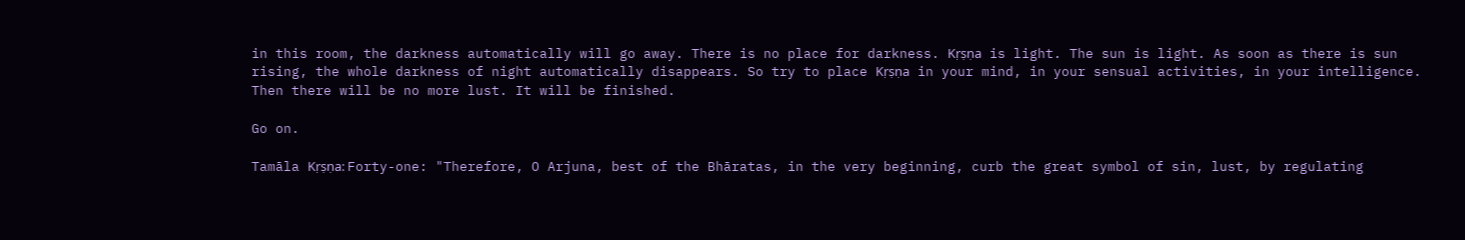in this room, the darkness automatically will go away. There is no place for darkness. Kṛṣṇa is light. The sun is light. As soon as there is sun rising, the whole darkness of night automatically disappears. So try to place Kṛṣṇa in your mind, in your sensual activities, in your intelligence. Then there will be no more lust. It will be finished.

Go on.

Tamāla Kṛṣṇa: Forty-one: "Therefore, O Arjuna, best of the Bhāratas, in the very beginning, curb the great symbol of sin, lust, by regulating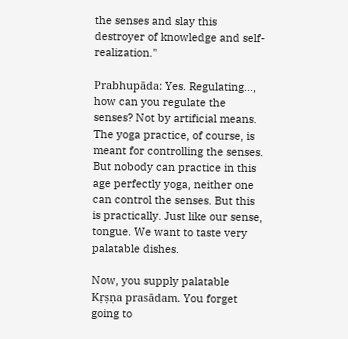the senses and slay this destroyer of knowledge and self-realization."

Prabhupāda: Yes. Regulating..., how can you regulate the senses? Not by artificial means. The yoga practice, of course, is meant for controlling the senses. But nobody can practice in this age perfectly yoga, neither one can control the senses. But this is practically. Just like our sense, tongue. We want to taste very palatable dishes.

Now, you supply palatable Kṛṣṇa prasādam. You forget going to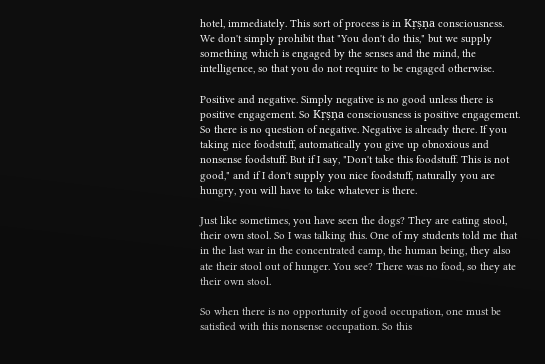hotel, immediately. This sort of process is in Kṛṣṇa consciousness. We don't simply prohibit that "You don't do this," but we supply something which is engaged by the senses and the mind, the intelligence, so that you do not require to be engaged otherwise.

Positive and negative. Simply negative is no good unless there is positive engagement. So Kṛṣṇa consciousness is positive engagement. So there is no question of negative. Negative is already there. If you taking nice foodstuff, automatically you give up obnoxious and nonsense foodstuff. But if I say, "Don't take this foodstuff. This is not good," and if I don't supply you nice foodstuff, naturally you are hungry, you will have to take whatever is there.

Just like sometimes, you have seen the dogs? They are eating stool, their own stool. So I was talking this. One of my students told me that in the last war in the concentrated camp, the human being, they also ate their stool out of hunger. You see? There was no food, so they ate their own stool.

So when there is no opportunity of good occupation, one must be satisfied with this nonsense occupation. So this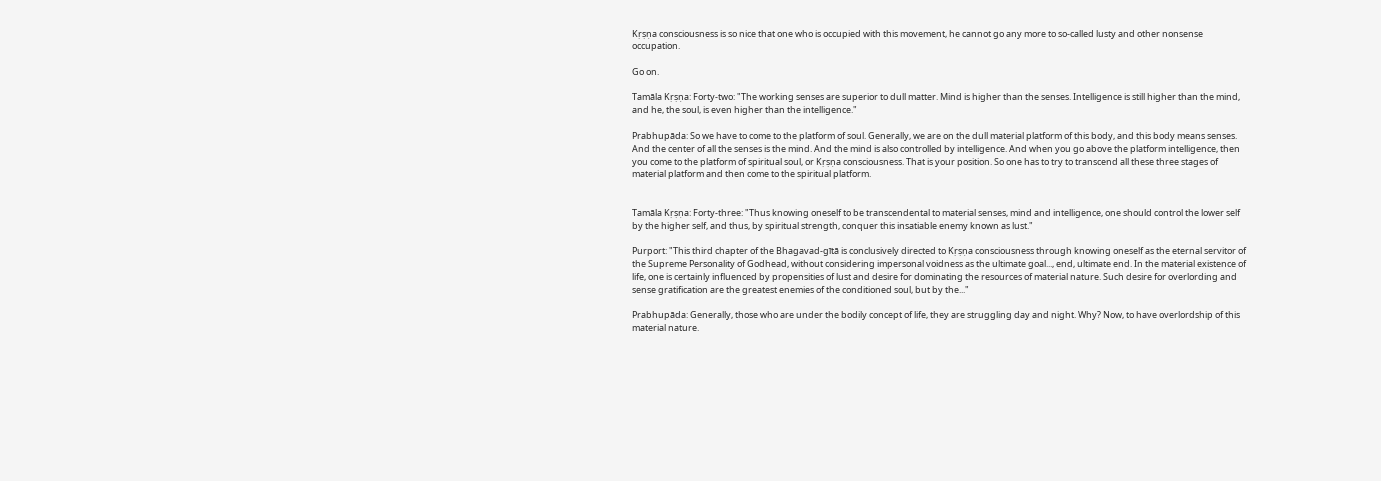Kṛṣṇa consciousness is so nice that one who is occupied with this movement, he cannot go any more to so-called lusty and other nonsense occupation.

Go on.

Tamāla Kṛṣṇa: Forty-two: "The working senses are superior to dull matter. Mind is higher than the senses. Intelligence is still higher than the mind, and he, the soul, is even higher than the intelligence."

Prabhupāda: So we have to come to the platform of soul. Generally, we are on the dull material platform of this body, and this body means senses. And the center of all the senses is the mind. And the mind is also controlled by intelligence. And when you go above the platform intelligence, then you come to the platform of spiritual soul, or Kṛṣṇa consciousness. That is your position. So one has to try to transcend all these three stages of material platform and then come to the spiritual platform.


Tamāla Kṛṣṇa: Forty-three: "Thus knowing oneself to be transcendental to material senses, mind and intelligence, one should control the lower self by the higher self, and thus, by spiritual strength, conquer this insatiable enemy known as lust."

Purport: "This third chapter of the Bhagavad-gītā is conclusively directed to Kṛṣṇa consciousness through knowing oneself as the eternal servitor of the Supreme Personality of Godhead, without considering impersonal voidness as the ultimate goal..., end, ultimate end. In the material existence of life, one is certainly influenced by propensities of lust and desire for dominating the resources of material nature. Such desire for overlording and sense gratification are the greatest enemies of the conditioned soul, but by the..."

Prabhupāda: Generally, those who are under the bodily concept of life, they are struggling day and night. Why? Now, to have overlordship of this material nature.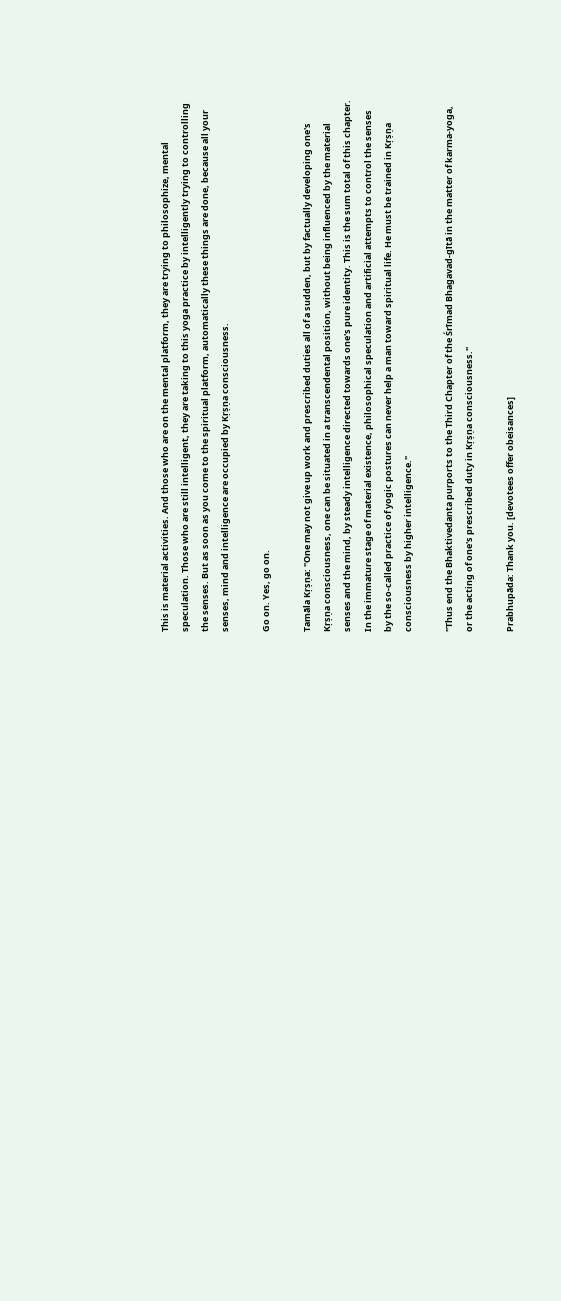This is material activities. And those who are on the mental platform, they are trying to philosophize, mental speculation. Those who are still intelligent, they are taking to this yoga practice by intelligently trying to controlling the senses. But as soon as you come to the spiritual platform, automatically these things are done, because all your senses, mind and intelligence are occupied by Kṛṣṇa consciousness.

Go on. Yes, go on.

Tamāla Kṛṣṇa: "One may not give up work and prescribed duties all of a sudden, but by factually developing one's Kṛṣṇa consciousness, one can be situated in a transcendental position, without being influenced by the material senses and the mind, by steady intelligence directed towards one's pure identity. This is the sum total of this chapter. In the immature stage of material existence, philosophical speculation and artificial attempts to control the senses by the so-called practice of yogic postures can never help a man toward spiritual life. He must be trained in Kṛṣṇa consciousness by higher intelligence."

"Thus end the Bhaktivedanta purports to the Third Chapter of the Śrīmad Bhagavad-gītā in the matter of karma-yoga, or the acting of one's prescribed duty in Kṛṣṇa consciousness."

Prabhupāda: Thank you. [devotees offer obeisances]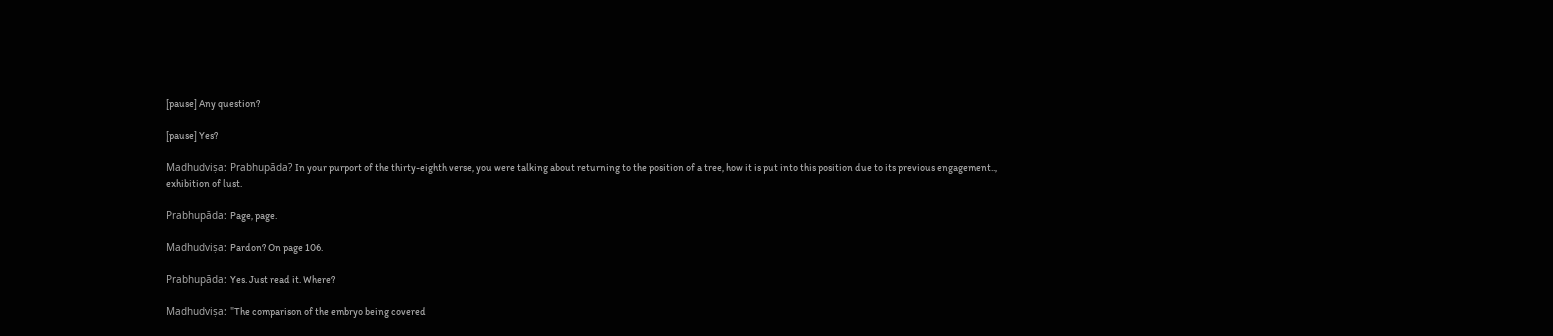[pause] Any question?

[pause] Yes?

Madhudviṣa: Prabhupāda? In your purport of the thirty-eighth verse, you were talking about returning to the position of a tree, how it is put into this position due to its previous engagement.., exhibition of lust.

Prabhupāda: Page, page.

Madhudviṣa: Pardon? On page 106.

Prabhupāda: Yes. Just read it. Where?

Madhudviṣa: "The comparison of the embryo being covered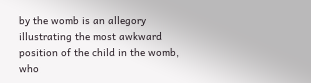by the womb is an allegory illustrating the most awkward position of the child in the womb, who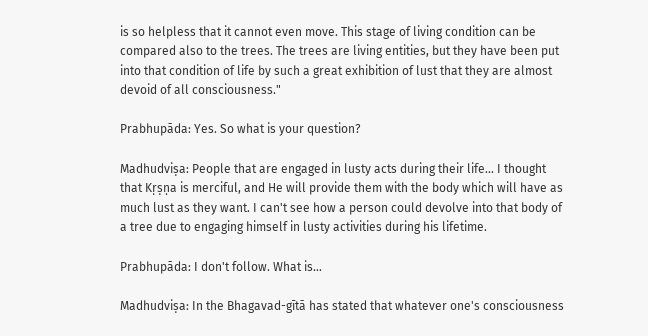is so helpless that it cannot even move. This stage of living condition can be compared also to the trees. The trees are living entities, but they have been put into that condition of life by such a great exhibition of lust that they are almost devoid of all consciousness."

Prabhupāda: Yes. So what is your question?

Madhudviṣa: People that are engaged in lusty acts during their life... I thought that Kṛṣṇa is merciful, and He will provide them with the body which will have as much lust as they want. I can't see how a person could devolve into that body of a tree due to engaging himself in lusty activities during his lifetime.

Prabhupāda: I don't follow. What is...

Madhudviṣa: In the Bhagavad-gītā has stated that whatever one's consciousness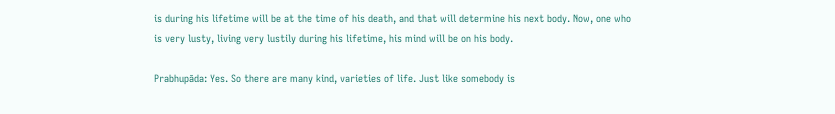is during his lifetime will be at the time of his death, and that will determine his next body. Now, one who is very lusty, living very lustily during his lifetime, his mind will be on his body.

Prabhupāda: Yes. So there are many kind, varieties of life. Just like somebody is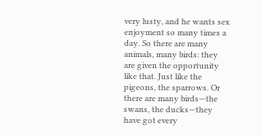very lusty, and he wants sex enjoyment so many times a day. So there are many animals, many birds: they are given the opportunity like that. Just like the pigeons, the sparrows. Or there are many birds—the swans, the ducks—they have got every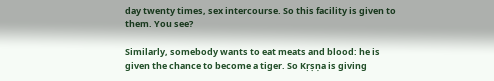day twenty times, sex intercourse. So this facility is given to them. You see?

Similarly, somebody wants to eat meats and blood: he is given the chance to become a tiger. So Kṛṣṇa is giving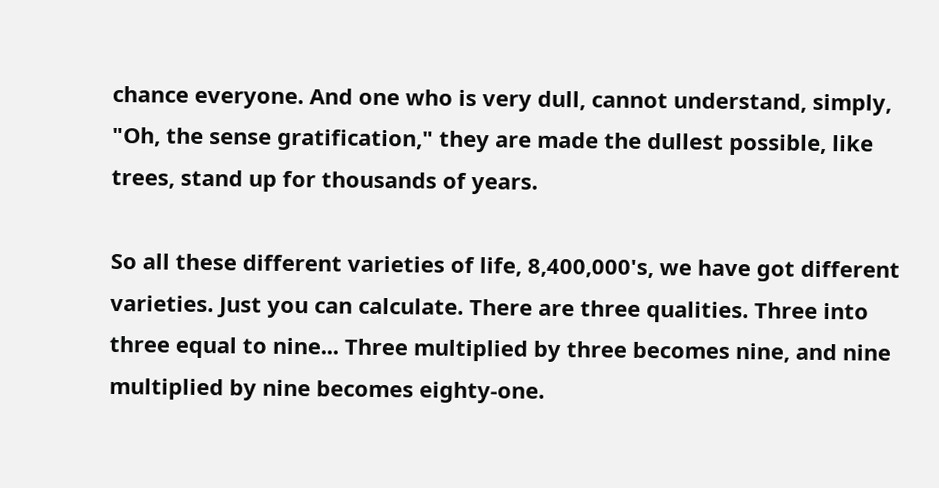chance everyone. And one who is very dull, cannot understand, simply, "Oh, the sense gratification," they are made the dullest possible, like trees, stand up for thousands of years.

So all these different varieties of life, 8,400,000's, we have got different varieties. Just you can calculate. There are three qualities. Three into three equal to nine... Three multiplied by three becomes nine, and nine multiplied by nine becomes eighty-one.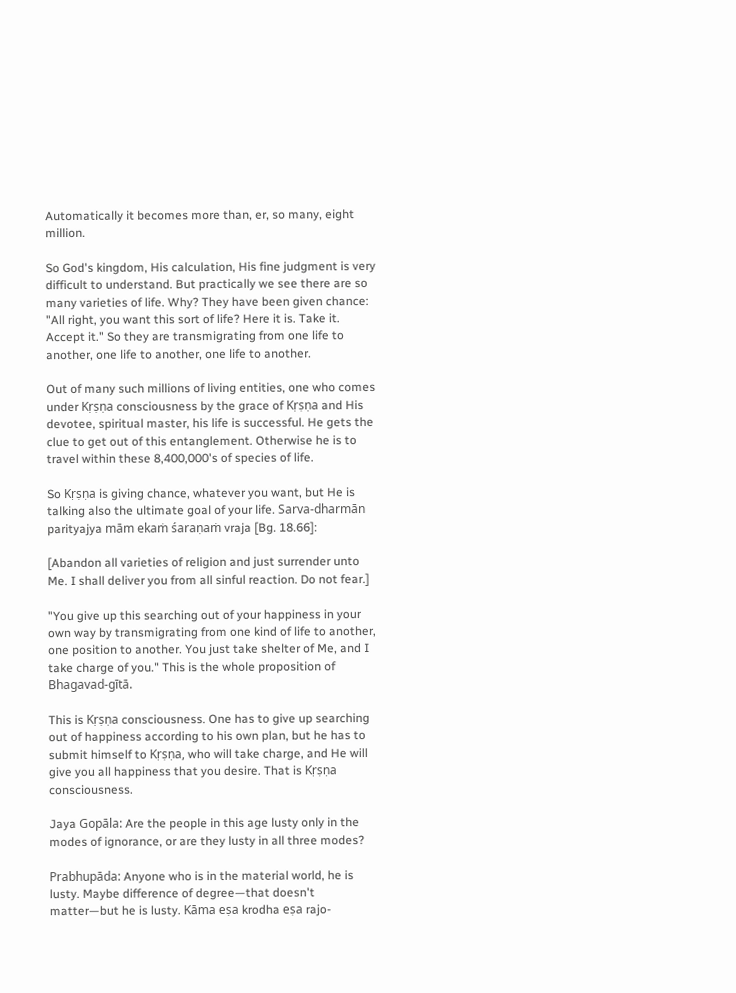Automatically it becomes more than, er, so many, eight million.

So God's kingdom, His calculation, His fine judgment is very difficult to understand. But practically we see there are so many varieties of life. Why? They have been given chance: "All right, you want this sort of life? Here it is. Take it. Accept it." So they are transmigrating from one life to another, one life to another, one life to another.

Out of many such millions of living entities, one who comes under Kṛṣṇa consciousness by the grace of Kṛṣṇa and His devotee, spiritual master, his life is successful. He gets the clue to get out of this entanglement. Otherwise he is to travel within these 8,400,000's of species of life.

So Kṛṣṇa is giving chance, whatever you want, but He is talking also the ultimate goal of your life. Sarva-dharmān parityajya mām ekaṁ śaraṇaṁ vraja [Bg. 18.66]:

[Abandon all varieties of religion and just surrender unto Me. I shall deliver you from all sinful reaction. Do not fear.]

"You give up this searching out of your happiness in your own way by transmigrating from one kind of life to another, one position to another. You just take shelter of Me, and I take charge of you." This is the whole proposition of Bhagavad-gītā.

This is Kṛṣṇa consciousness. One has to give up searching out of happiness according to his own plan, but he has to submit himself to Kṛṣṇa, who will take charge, and He will give you all happiness that you desire. That is Kṛṣṇa consciousness.

Jaya Gopāla: Are the people in this age lusty only in the modes of ignorance, or are they lusty in all three modes?

Prabhupāda: Anyone who is in the material world, he is lusty. Maybe difference of degree—that doesn't matter—but he is lusty. Kāma eṣa krodha eṣa rajo-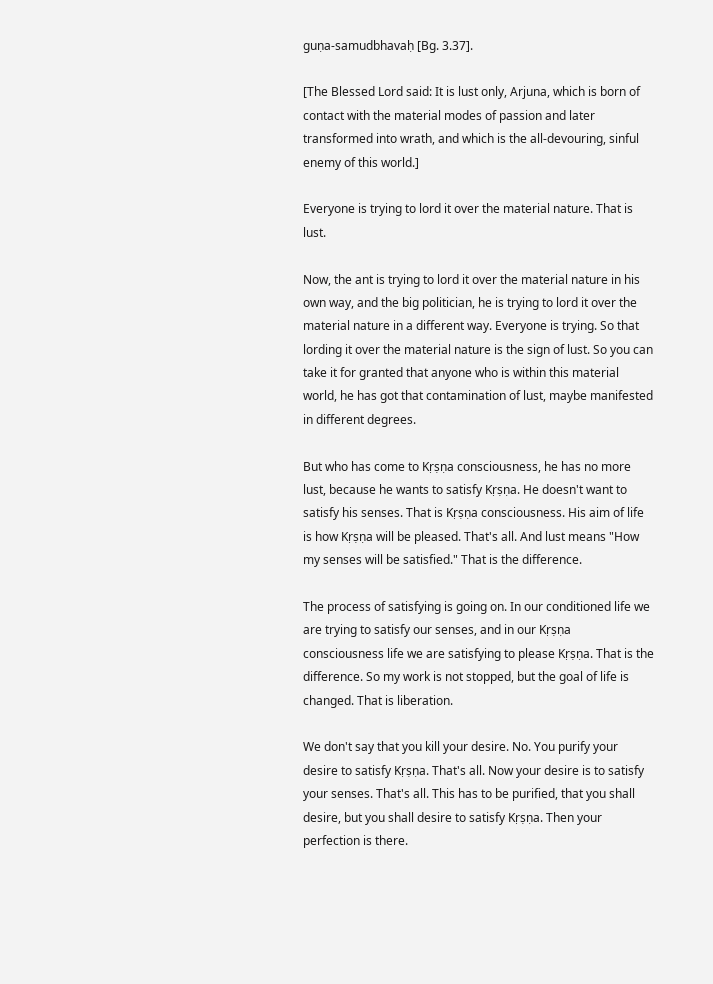guṇa-samudbhavaḥ [Bg. 3.37].

[The Blessed Lord said: It is lust only, Arjuna, which is born of contact with the material modes of passion and later transformed into wrath, and which is the all-devouring, sinful enemy of this world.]

Everyone is trying to lord it over the material nature. That is lust.

Now, the ant is trying to lord it over the material nature in his own way, and the big politician, he is trying to lord it over the material nature in a different way. Everyone is trying. So that lording it over the material nature is the sign of lust. So you can take it for granted that anyone who is within this material world, he has got that contamination of lust, maybe manifested in different degrees.

But who has come to Kṛṣṇa consciousness, he has no more lust, because he wants to satisfy Kṛṣṇa. He doesn't want to satisfy his senses. That is Kṛṣṇa consciousness. His aim of life is how Kṛṣṇa will be pleased. That's all. And lust means "How my senses will be satisfied." That is the difference.

The process of satisfying is going on. In our conditioned life we are trying to satisfy our senses, and in our Kṛṣṇa consciousness life we are satisfying to please Kṛṣṇa. That is the difference. So my work is not stopped, but the goal of life is changed. That is liberation.

We don't say that you kill your desire. No. You purify your desire to satisfy Kṛṣṇa. That's all. Now your desire is to satisfy your senses. That's all. This has to be purified, that you shall desire, but you shall desire to satisfy Kṛṣṇa. Then your perfection is there.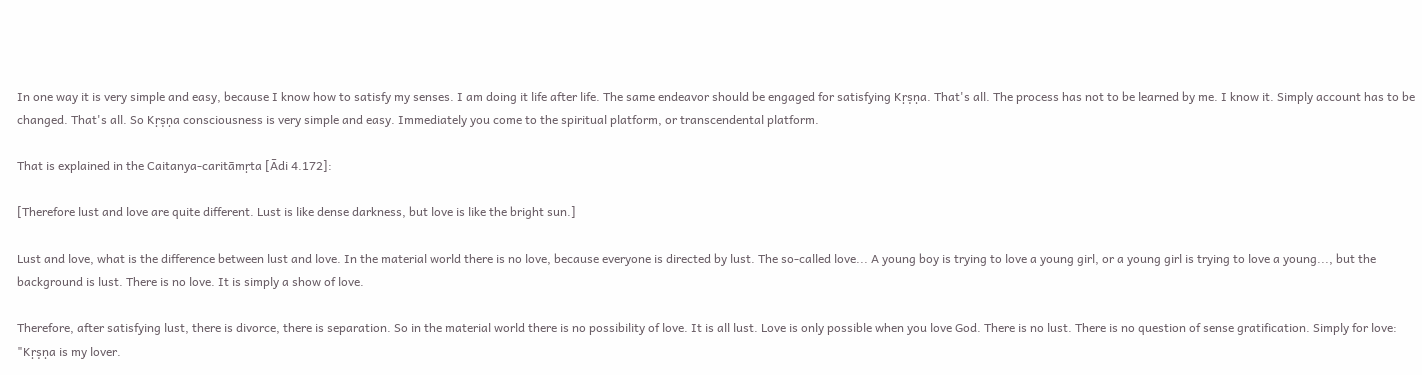In one way it is very simple and easy, because I know how to satisfy my senses. I am doing it life after life. The same endeavor should be engaged for satisfying Kṛṣṇa. That's all. The process has not to be learned by me. I know it. Simply account has to be changed. That's all. So Kṛṣṇa consciousness is very simple and easy. Immediately you come to the spiritual platform, or transcendental platform.

That is explained in the Caitanya-caritāmṛta [Ādi 4.172]:

[Therefore lust and love are quite different. Lust is like dense darkness, but love is like the bright sun.]

Lust and love, what is the difference between lust and love. In the material world there is no love, because everyone is directed by lust. The so-called love... A young boy is trying to love a young girl, or a young girl is trying to love a young..., but the background is lust. There is no love. It is simply a show of love.

Therefore, after satisfying lust, there is divorce, there is separation. So in the material world there is no possibility of love. It is all lust. Love is only possible when you love God. There is no lust. There is no question of sense gratification. Simply for love: "Kṛṣṇa is my lover.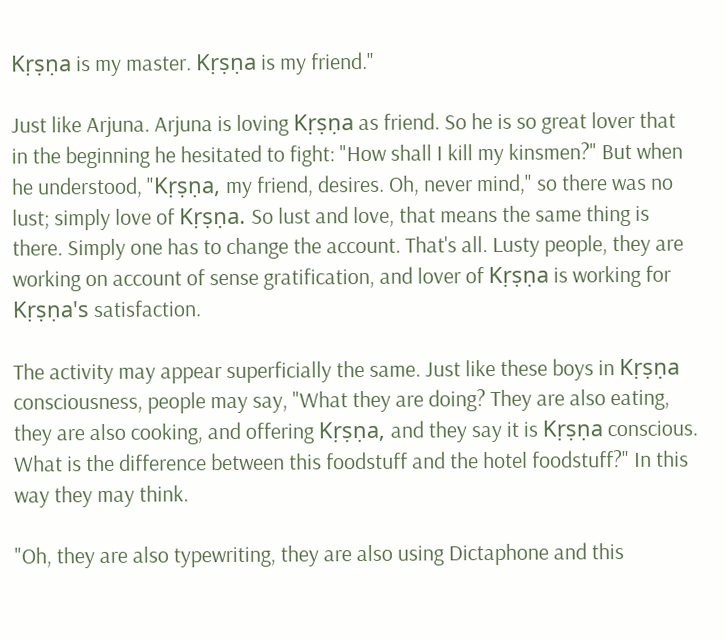Kṛṣṇa is my master. Kṛṣṇa is my friend."

Just like Arjuna. Arjuna is loving Kṛṣṇa as friend. So he is so great lover that in the beginning he hesitated to fight: "How shall I kill my kinsmen?" But when he understood, "Kṛṣṇa, my friend, desires. Oh, never mind," so there was no lust; simply love of Kṛṣṇa. So lust and love, that means the same thing is there. Simply one has to change the account. That's all. Lusty people, they are working on account of sense gratification, and lover of Kṛṣṇa is working for Kṛṣṇa's satisfaction.

The activity may appear superficially the same. Just like these boys in Kṛṣṇa consciousness, people may say, "What they are doing? They are also eating, they are also cooking, and offering Kṛṣṇa, and they say it is Kṛṣṇa conscious. What is the difference between this foodstuff and the hotel foodstuff?" In this way they may think.

"Oh, they are also typewriting, they are also using Dictaphone and this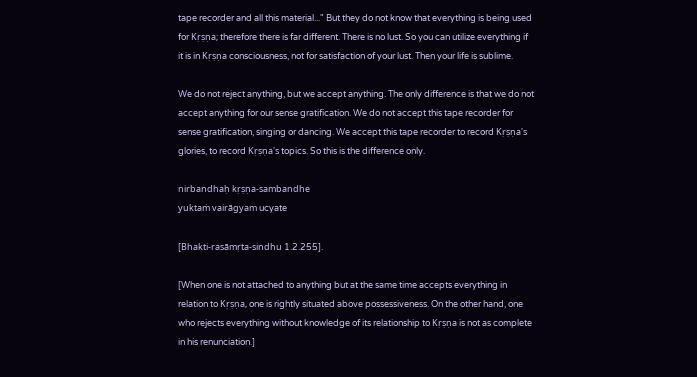tape recorder and all this material..." But they do not know that everything is being used for Kṛṣṇa; therefore there is far different. There is no lust. So you can utilize everything if it is in Kṛṣṇa consciousness, not for satisfaction of your lust. Then your life is sublime.

We do not reject anything, but we accept anything. The only difference is that we do not accept anything for our sense gratification. We do not accept this tape recorder for sense gratification, singing or dancing. We accept this tape recorder to record Kṛṣṇa's glories, to record Kṛṣṇa's topics. So this is the difference only.

nirbandhaḥ kṛṣṇa-sambandhe
yuktaṁ vairāgyam ucyate

[Bhakti-rasāmṛta-sindhu 1.2.255].

[When one is not attached to anything but at the same time accepts everything in relation to Kṛṣṇa, one is rightly situated above possessiveness. On the other hand, one who rejects everything without knowledge of its relationship to Kṛṣṇa is not as complete in his renunciation.]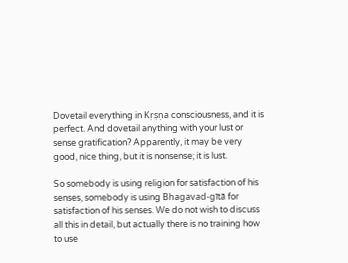Dovetail everything in Kṛṣṇa consciousness, and it is perfect. And dovetail anything with your lust or sense gratification? Apparently, it may be very good, nice thing, but it is nonsense; it is lust.

So somebody is using religion for satisfaction of his senses, somebody is using Bhagavad-gītā for satisfaction of his senses. We do not wish to discuss all this in detail, but actually there is no training how to use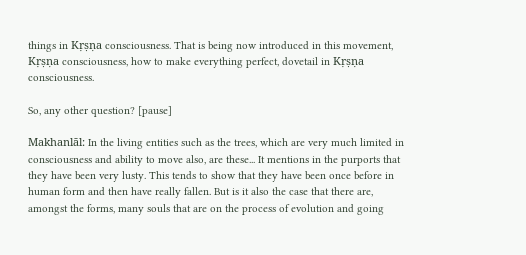things in Kṛṣṇa consciousness. That is being now introduced in this movement, Kṛṣṇa consciousness, how to make everything perfect, dovetail in Kṛṣṇa consciousness.

So, any other question? [pause]

Makhanlāl: In the living entities such as the trees, which are very much limited in consciousness and ability to move also, are these... It mentions in the purports that they have been very lusty. This tends to show that they have been once before in human form and then have really fallen. But is it also the case that there are, amongst the forms, many souls that are on the process of evolution and going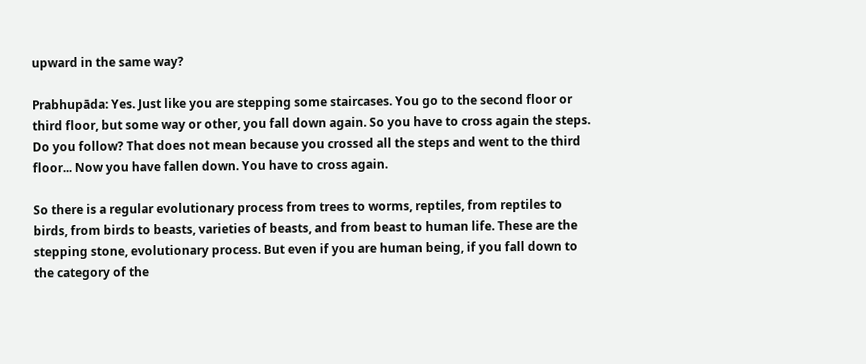upward in the same way?

Prabhupāda: Yes. Just like you are stepping some staircases. You go to the second floor or third floor, but some way or other, you fall down again. So you have to cross again the steps. Do you follow? That does not mean because you crossed all the steps and went to the third floor... Now you have fallen down. You have to cross again.

So there is a regular evolutionary process from trees to worms, reptiles, from reptiles to birds, from birds to beasts, varieties of beasts, and from beast to human life. These are the stepping stone, evolutionary process. But even if you are human being, if you fall down to the category of the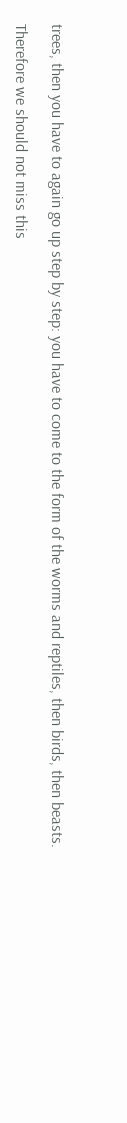trees, then you have to again go up step by step: you have to come to the form of the worms and reptiles, then birds, then beasts.

Therefore we should not miss this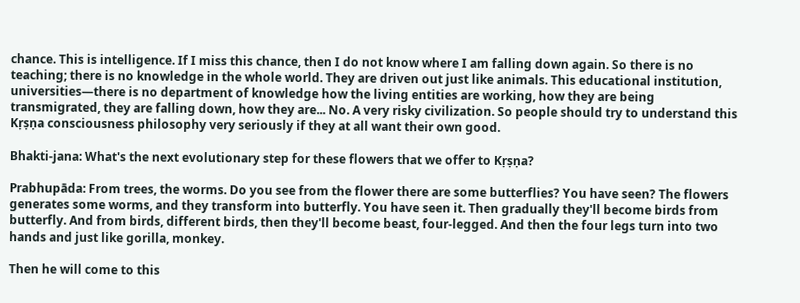chance. This is intelligence. If I miss this chance, then I do not know where I am falling down again. So there is no teaching; there is no knowledge in the whole world. They are driven out just like animals. This educational institution, universities—there is no department of knowledge how the living entities are working, how they are being transmigrated, they are falling down, how they are... No. A very risky civilization. So people should try to understand this Kṛṣṇa consciousness philosophy very seriously if they at all want their own good.

Bhakti-jana: What's the next evolutionary step for these flowers that we offer to Kṛṣṇa?

Prabhupāda: From trees, the worms. Do you see from the flower there are some butterflies? You have seen? The flowers generates some worms, and they transform into butterfly. You have seen it. Then gradually they'll become birds from butterfly. And from birds, different birds, then they'll become beast, four-legged. And then the four legs turn into two hands and just like gorilla, monkey.

Then he will come to this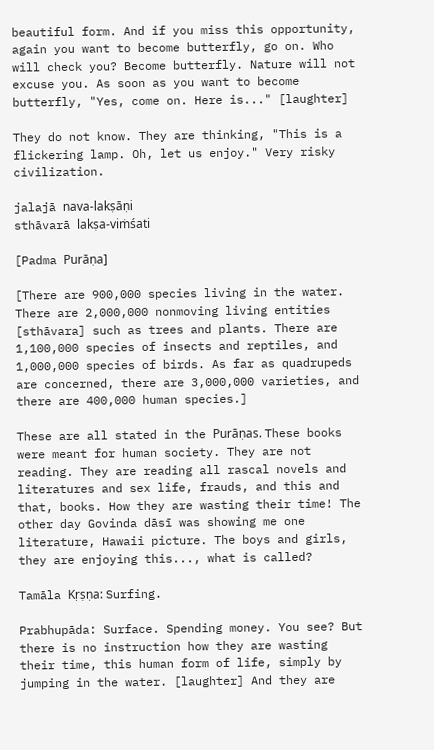beautiful form. And if you miss this opportunity, again you want to become butterfly, go on. Who will check you? Become butterfly. Nature will not excuse you. As soon as you want to become butterfly, "Yes, come on. Here is..." [laughter]

They do not know. They are thinking, "This is a flickering lamp. Oh, let us enjoy." Very risky civilization.

jalajā nava-lakṣāṇi
sthāvarā lakṣa-viṁśati

[Padma Purāṇa]

[There are 900,000 species living in the water. There are 2,000,000 nonmoving living entities [sthāvara] such as trees and plants. There are 1,100,000 species of insects and reptiles, and 1,000,000 species of birds. As far as quadrupeds are concerned, there are 3,000,000 varieties, and there are 400,000 human species.]

These are all stated in the Purāṇas. These books were meant for human society. They are not reading. They are reading all rascal novels and literatures and sex life, frauds, and this and that, books. How they are wasting their time! The other day Govinda dāsī was showing me one literature, Hawaii picture. The boys and girls, they are enjoying this..., what is called?

Tamāla Kṛṣṇa: Surfing.

Prabhupāda: Surface. Spending money. You see? But there is no instruction how they are wasting their time, this human form of life, simply by jumping in the water. [laughter] And they are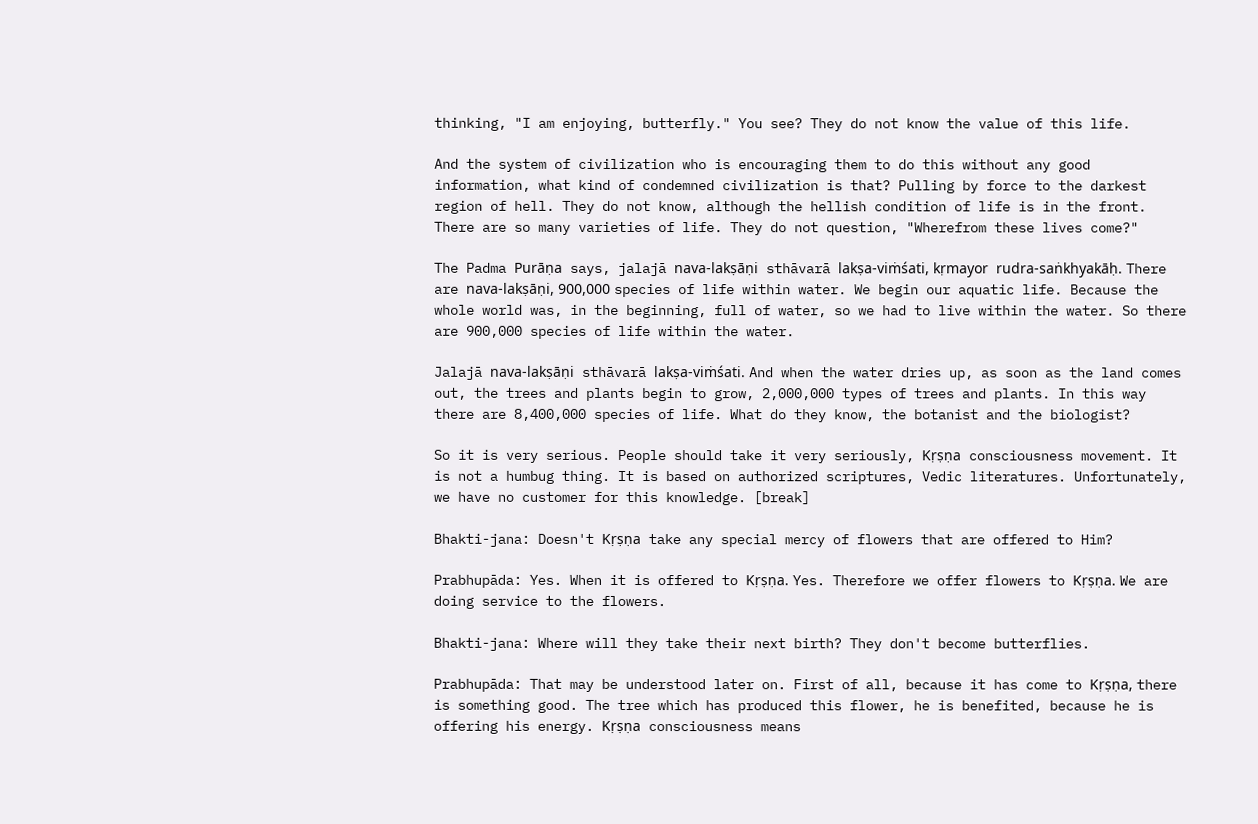thinking, "I am enjoying, butterfly." You see? They do not know the value of this life.

And the system of civilization who is encouraging them to do this without any good information, what kind of condemned civilization is that? Pulling by force to the darkest region of hell. They do not know, although the hellish condition of life is in the front. There are so many varieties of life. They do not question, "Wherefrom these lives come?"

The Padma Purāṇa says, jalajā nava-lakṣāṇi sthāvarā lakṣa-viṁśati, kṛmayor rudra-saṅkhyakāḥ. There are nava-lakṣāṇi, 900,000 species of life within water. We begin our aquatic life. Because the whole world was, in the beginning, full of water, so we had to live within the water. So there are 900,000 species of life within the water.

Jalajā nava-lakṣāṇi sthāvarā lakṣa-viṁśati. And when the water dries up, as soon as the land comes out, the trees and plants begin to grow, 2,000,000 types of trees and plants. In this way there are 8,400,000 species of life. What do they know, the botanist and the biologist?

So it is very serious. People should take it very seriously, Kṛṣṇa consciousness movement. It is not a humbug thing. It is based on authorized scriptures, Vedic literatures. Unfortunately, we have no customer for this knowledge. [break]

Bhakti-jana: Doesn't Kṛṣṇa take any special mercy of flowers that are offered to Him?

Prabhupāda: Yes. When it is offered to Kṛṣṇa. Yes. Therefore we offer flowers to Kṛṣṇa. We are doing service to the flowers.

Bhakti-jana: Where will they take their next birth? They don't become butterflies.

Prabhupāda: That may be understood later on. First of all, because it has come to Kṛṣṇa, there is something good. The tree which has produced this flower, he is benefited, because he is offering his energy. Kṛṣṇa consciousness means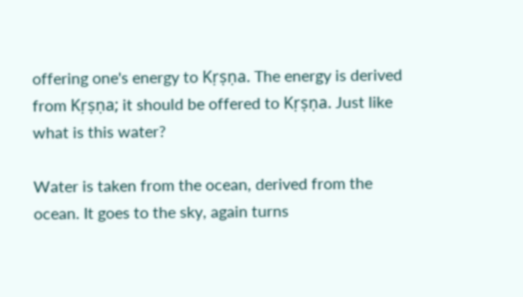offering one's energy to Kṛṣṇa. The energy is derived from Kṛṣṇa; it should be offered to Kṛṣṇa. Just like what is this water?

Water is taken from the ocean, derived from the ocean. It goes to the sky, again turns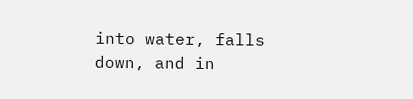into water, falls down, and in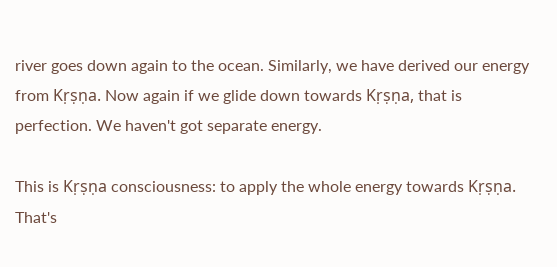river goes down again to the ocean. Similarly, we have derived our energy from Kṛṣṇa. Now again if we glide down towards Kṛṣṇa, that is perfection. We haven't got separate energy.

This is Kṛṣṇa consciousness: to apply the whole energy towards Kṛṣṇa. That's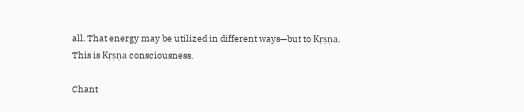all. That energy may be utilized in different ways—but to Kṛṣṇa. This is Kṛṣṇa consciousness.

Chant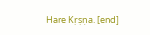Hare Kṛṣṇa. [end]